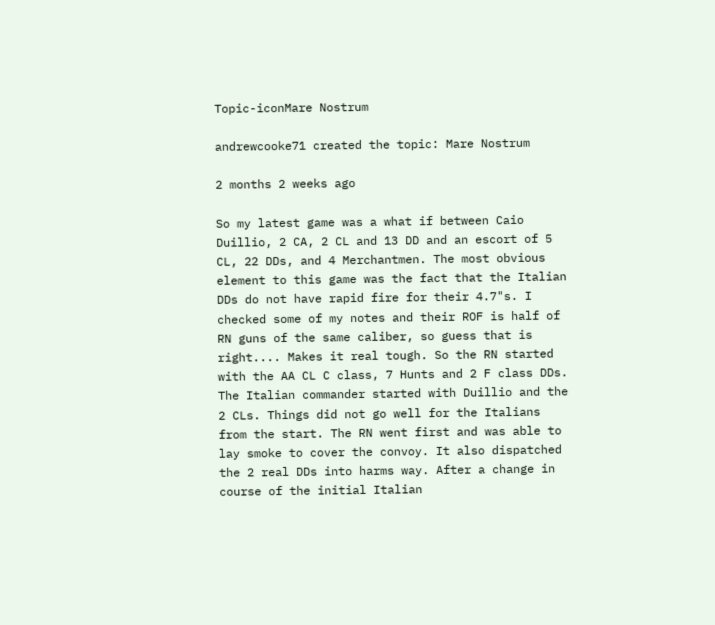Topic-iconMare Nostrum

andrewcooke71 created the topic: Mare Nostrum

2 months 2 weeks ago

So my latest game was a what if between Caio Duillio, 2 CA, 2 CL and 13 DD and an escort of 5 CL, 22 DDs, and 4 Merchantmen. The most obvious element to this game was the fact that the Italian DDs do not have rapid fire for their 4.7"s. I checked some of my notes and their ROF is half of RN guns of the same caliber, so guess that is right.... Makes it real tough. So the RN started with the AA CL C class, 7 Hunts and 2 F class DDs. The Italian commander started with Duillio and the 2 CLs. Things did not go well for the Italians from the start. The RN went first and was able to lay smoke to cover the convoy. It also dispatched the 2 real DDs into harms way. After a change in course of the initial Italian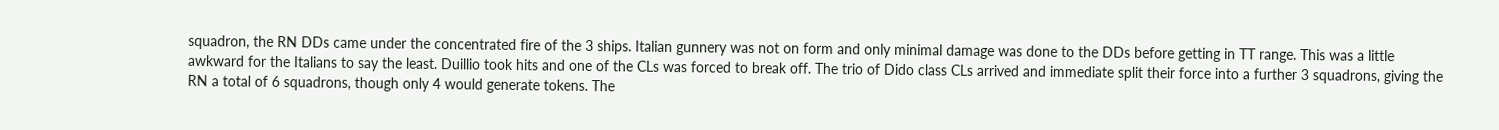squadron, the RN DDs came under the concentrated fire of the 3 ships. Italian gunnery was not on form and only minimal damage was done to the DDs before getting in TT range. This was a little awkward for the Italians to say the least. Duillio took hits and one of the CLs was forced to break off. The trio of Dido class CLs arrived and immediate split their force into a further 3 squadrons, giving the RN a total of 6 squadrons, though only 4 would generate tokens. The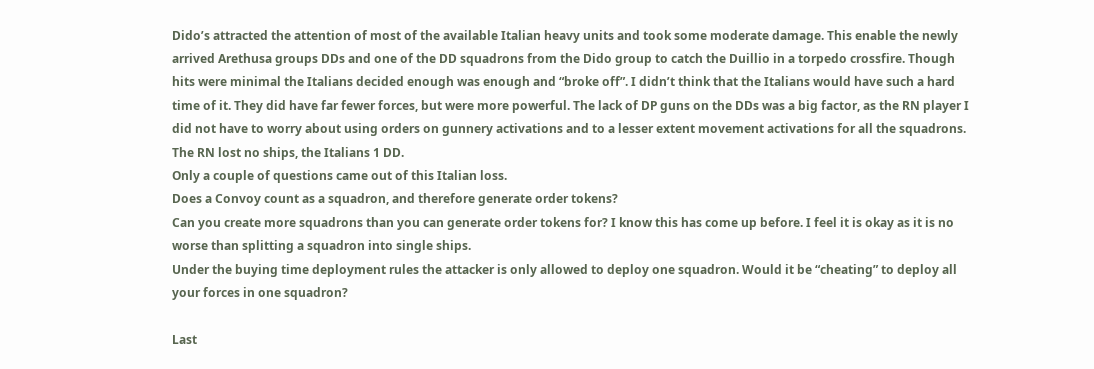Dido’s attracted the attention of most of the available Italian heavy units and took some moderate damage. This enable the newly arrived Arethusa groups DDs and one of the DD squadrons from the Dido group to catch the Duillio in a torpedo crossfire. Though hits were minimal the Italians decided enough was enough and “broke off”. I didn’t think that the Italians would have such a hard time of it. They did have far fewer forces, but were more powerful. The lack of DP guns on the DDs was a big factor, as the RN player I did not have to worry about using orders on gunnery activations and to a lesser extent movement activations for all the squadrons. The RN lost no ships, the Italians 1 DD.
Only a couple of questions came out of this Italian loss.
Does a Convoy count as a squadron, and therefore generate order tokens?
Can you create more squadrons than you can generate order tokens for? I know this has come up before. I feel it is okay as it is no worse than splitting a squadron into single ships.
Under the buying time deployment rules the attacker is only allowed to deploy one squadron. Would it be “cheating” to deploy all your forces in one squadron?

Last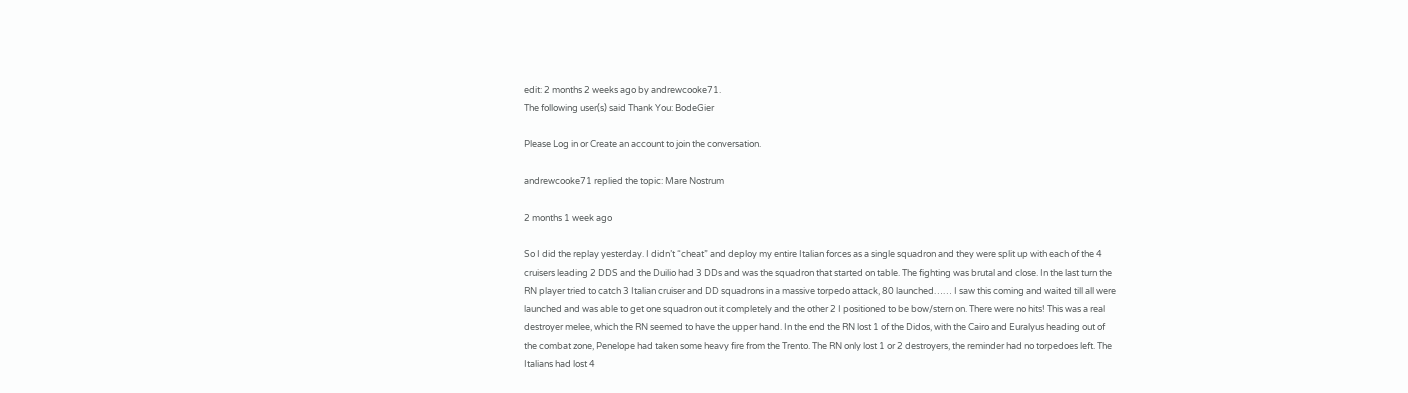edit: 2 months 2 weeks ago by andrewcooke71.
The following user(s) said Thank You: BodeGier

Please Log in or Create an account to join the conversation.

andrewcooke71 replied the topic: Mare Nostrum

2 months 1 week ago

So I did the replay yesterday. I didn’t “cheat” and deploy my entire Italian forces as a single squadron and they were split up with each of the 4 cruisers leading 2 DDS and the Duilio had 3 DDs and was the squadron that started on table. The fighting was brutal and close. In the last turn the RN player tried to catch 3 Italian cruiser and DD squadrons in a massive torpedo attack, 80 launched…… I saw this coming and waited till all were launched and was able to get one squadron out it completely and the other 2 I positioned to be bow/stern on. There were no hits! This was a real destroyer melee, which the RN seemed to have the upper hand. In the end the RN lost 1 of the Didos, with the Cairo and Euralyus heading out of the combat zone, Penelope had taken some heavy fire from the Trento. The RN only lost 1 or 2 destroyers, the reminder had no torpedoes left. The Italians had lost 4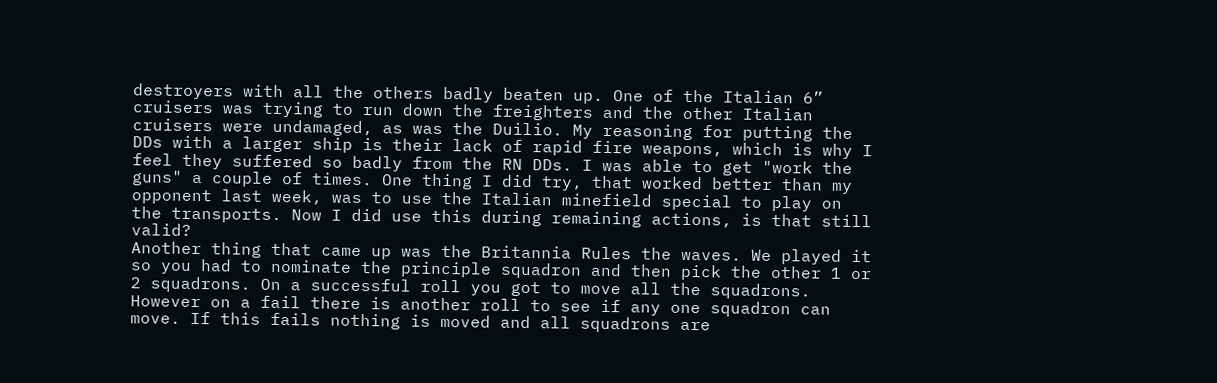destroyers with all the others badly beaten up. One of the Italian 6” cruisers was trying to run down the freighters and the other Italian cruisers were undamaged, as was the Duilio. My reasoning for putting the DDs with a larger ship is their lack of rapid fire weapons, which is why I feel they suffered so badly from the RN DDs. I was able to get "work the guns" a couple of times. One thing I did try, that worked better than my opponent last week, was to use the Italian minefield special to play on the transports. Now I did use this during remaining actions, is that still valid?
Another thing that came up was the Britannia Rules the waves. We played it so you had to nominate the principle squadron and then pick the other 1 or 2 squadrons. On a successful roll you got to move all the squadrons. However on a fail there is another roll to see if any one squadron can move. If this fails nothing is moved and all squadrons are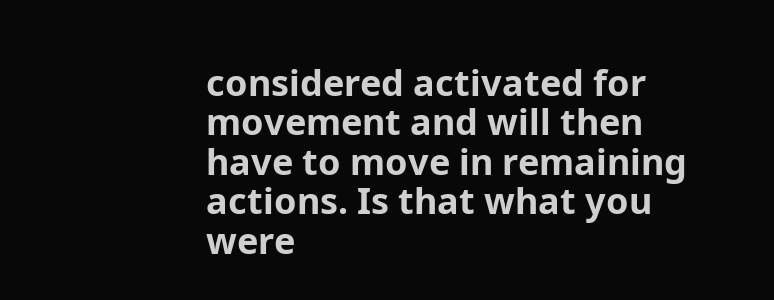considered activated for movement and will then have to move in remaining actions. Is that what you were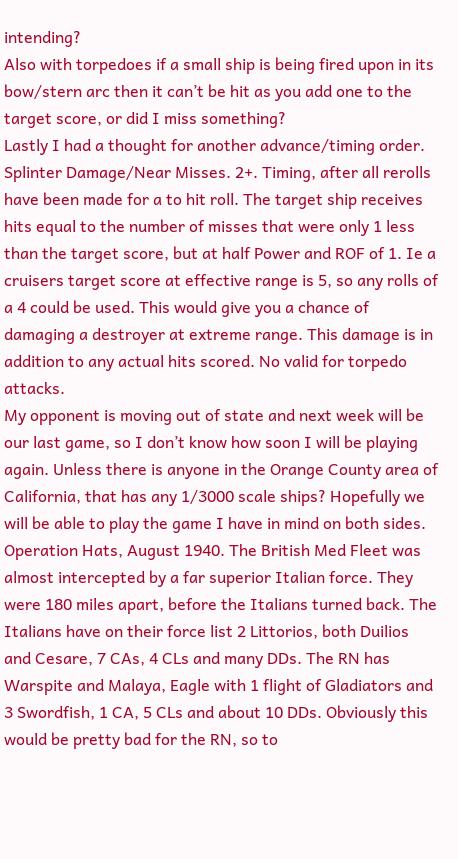intending?
Also with torpedoes if a small ship is being fired upon in its bow/stern arc then it can’t be hit as you add one to the target score, or did I miss something?
Lastly I had a thought for another advance/timing order. Splinter Damage/Near Misses. 2+. Timing, after all rerolls have been made for a to hit roll. The target ship receives hits equal to the number of misses that were only 1 less than the target score, but at half Power and ROF of 1. Ie a cruisers target score at effective range is 5, so any rolls of a 4 could be used. This would give you a chance of damaging a destroyer at extreme range. This damage is in addition to any actual hits scored. No valid for torpedo attacks.
My opponent is moving out of state and next week will be our last game, so I don’t know how soon I will be playing again. Unless there is anyone in the Orange County area of California, that has any 1/3000 scale ships? Hopefully we will be able to play the game I have in mind on both sides. Operation Hats, August 1940. The British Med Fleet was almost intercepted by a far superior Italian force. They were 180 miles apart, before the Italians turned back. The Italians have on their force list 2 Littorios, both Duilios and Cesare, 7 CAs, 4 CLs and many DDs. The RN has Warspite and Malaya, Eagle with 1 flight of Gladiators and 3 Swordfish, 1 CA, 5 CLs and about 10 DDs. Obviously this would be pretty bad for the RN, so to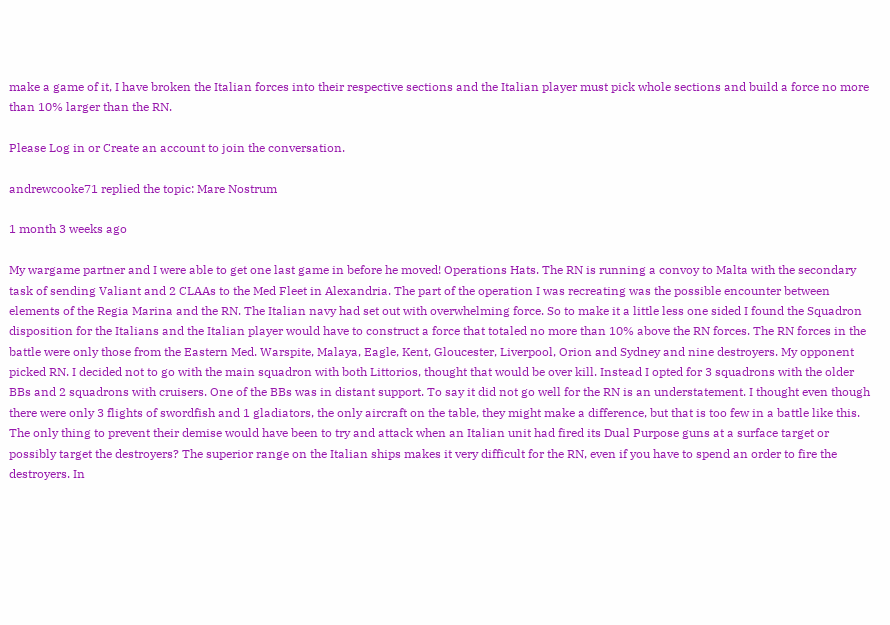make a game of it, I have broken the Italian forces into their respective sections and the Italian player must pick whole sections and build a force no more than 10% larger than the RN.

Please Log in or Create an account to join the conversation.

andrewcooke71 replied the topic: Mare Nostrum

1 month 3 weeks ago

My wargame partner and I were able to get one last game in before he moved! Operations Hats. The RN is running a convoy to Malta with the secondary task of sending Valiant and 2 CLAAs to the Med Fleet in Alexandria. The part of the operation I was recreating was the possible encounter between elements of the Regia Marina and the RN. The Italian navy had set out with overwhelming force. So to make it a little less one sided I found the Squadron disposition for the Italians and the Italian player would have to construct a force that totaled no more than 10% above the RN forces. The RN forces in the battle were only those from the Eastern Med. Warspite, Malaya, Eagle, Kent, Gloucester, Liverpool, Orion and Sydney and nine destroyers. My opponent picked RN. I decided not to go with the main squadron with both Littorios, thought that would be over kill. Instead I opted for 3 squadrons with the older BBs and 2 squadrons with cruisers. One of the BBs was in distant support. To say it did not go well for the RN is an understatement. I thought even though there were only 3 flights of swordfish and 1 gladiators, the only aircraft on the table, they might make a difference, but that is too few in a battle like this. The only thing to prevent their demise would have been to try and attack when an Italian unit had fired its Dual Purpose guns at a surface target or possibly target the destroyers? The superior range on the Italian ships makes it very difficult for the RN, even if you have to spend an order to fire the destroyers. In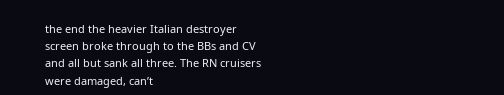the end the heavier Italian destroyer screen broke through to the BBs and CV and all but sank all three. The RN cruisers were damaged, can’t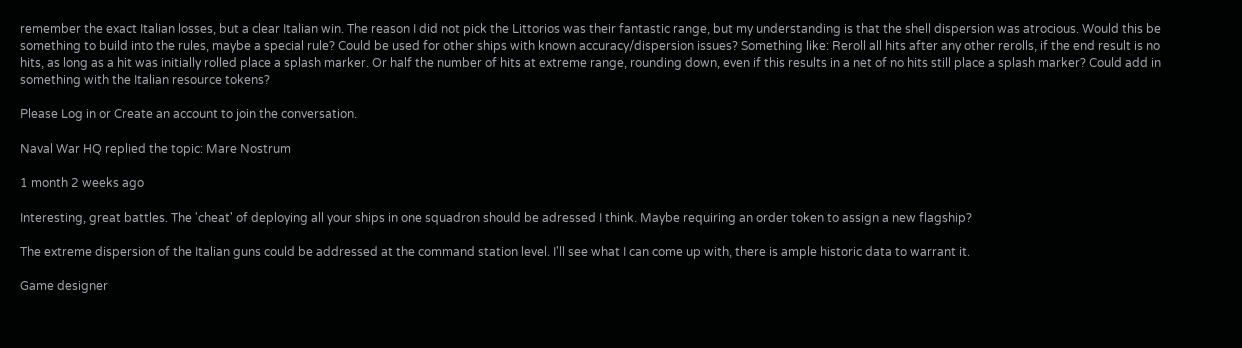remember the exact Italian losses, but a clear Italian win. The reason I did not pick the Littorios was their fantastic range, but my understanding is that the shell dispersion was atrocious. Would this be something to build into the rules, maybe a special rule? Could be used for other ships with known accuracy/dispersion issues? Something like: Reroll all hits after any other rerolls, if the end result is no hits, as long as a hit was initially rolled place a splash marker. Or half the number of hits at extreme range, rounding down, even if this results in a net of no hits still place a splash marker? Could add in something with the Italian resource tokens?

Please Log in or Create an account to join the conversation.

Naval War HQ replied the topic: Mare Nostrum

1 month 2 weeks ago

Interesting, great battles. The 'cheat' of deploying all your ships in one squadron should be adressed I think. Maybe requiring an order token to assign a new flagship?

The extreme dispersion of the Italian guns could be addressed at the command station level. I'll see what I can come up with, there is ample historic data to warrant it.

Game designer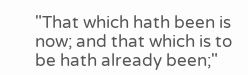"That which hath been is now; and that which is to be hath already been;"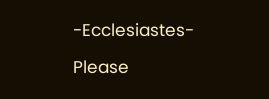-Ecclesiastes-

Please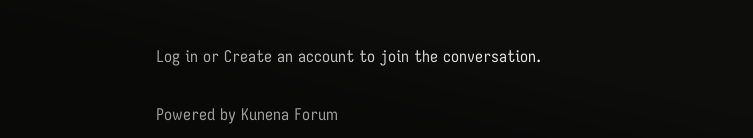Log in or Create an account to join the conversation.

Powered by Kunena Forum